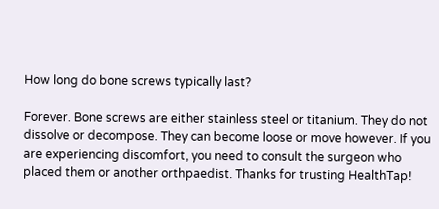How long do bone screws typically last?

Forever. Bone screws are either stainless steel or titanium. They do not dissolve or decompose. They can become loose or move however. If you are experiencing discomfort, you need to consult the surgeon who placed them or another orthpaedist. Thanks for trusting HealthTap!